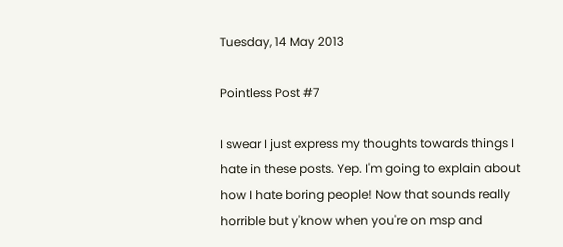Tuesday, 14 May 2013

Pointless Post #7

I swear I just express my thoughts towards things I hate in these posts. Yep. I'm going to explain about how I hate boring people! Now that sounds really horrible but y'know when you're on msp and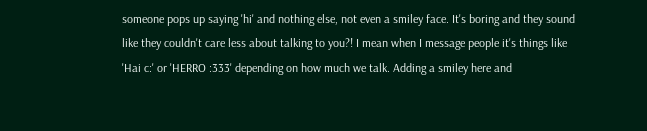someone pops up saying 'hi' and nothing else, not even a smiley face. It's boring and they sound like they couldn't care less about talking to you?! I mean when I message people it's things like 'Hai c:' or 'HERRO :333' depending on how much we talk. Adding a smiley here and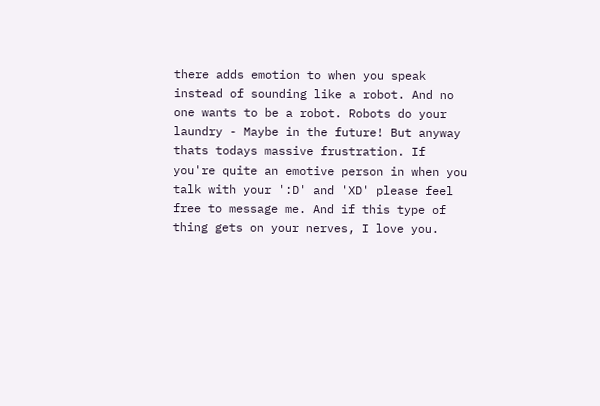there adds emotion to when you speak instead of sounding like a robot. And no one wants to be a robot. Robots do your laundry - Maybe in the future! But anyway thats todays massive frustration. If you're quite an emotive person in when you talk with your ':D' and 'XD' please feel free to message me. And if this type of thing gets on your nerves, I love you.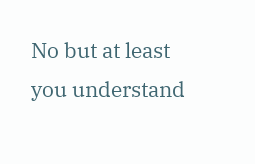No but at least you understand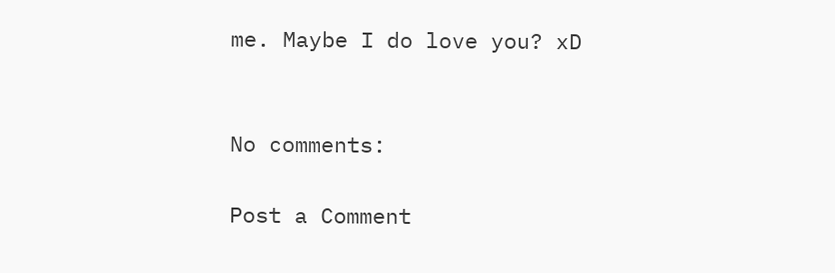me. Maybe I do love you? xD


No comments:

Post a Comment